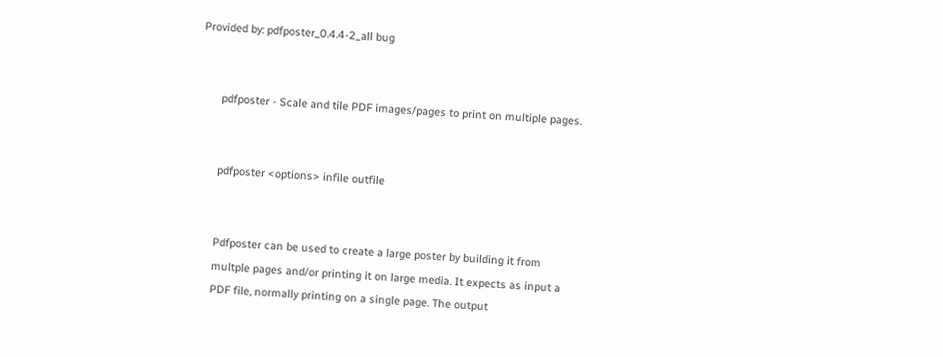Provided by: pdfposter_0.4.4-2_all bug


       pdfposter - Scale and tile PDF images/pages to print on multiple pages.


       pdfposter <options> infile outfile


       Pdfposter can be used to create a large poster by building it from
       multple pages and/or printing it on large media. It expects as input a
       PDF file, normally printing on a single page. The output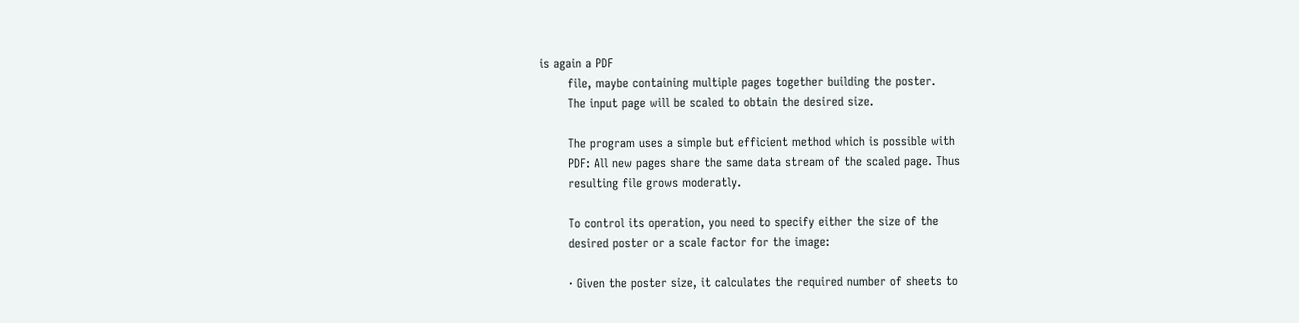is again a PDF
       file, maybe containing multiple pages together building the poster.
       The input page will be scaled to obtain the desired size.

       The program uses a simple but efficient method which is possible with
       PDF: All new pages share the same data stream of the scaled page. Thus
       resulting file grows moderatly.

       To control its operation, you need to specify either the size of the
       desired poster or a scale factor for the image:

       · Given the poster size, it calculates the required number of sheets to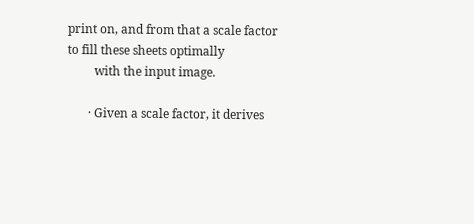print on, and from that a scale factor to fill these sheets optimally
         with the input image.

       · Given a scale factor, it derives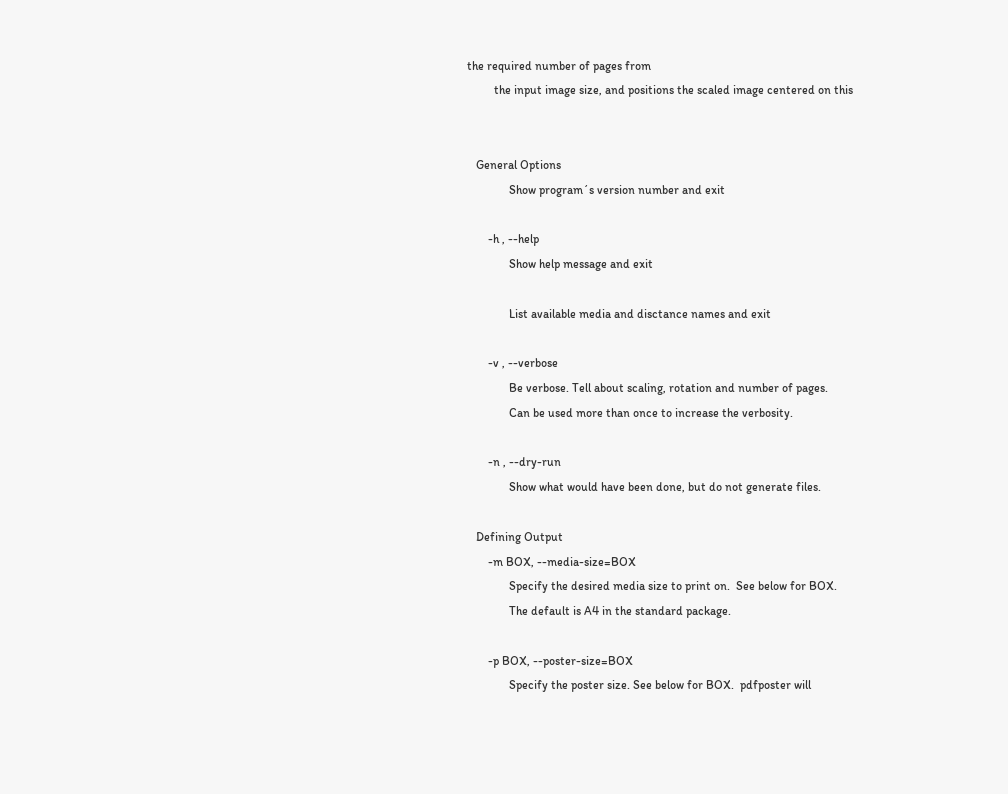the required number of pages from
         the input image size, and positions the scaled image centered on this


   General Options
              Show program´s version number and exit

       -h , --help
              Show help message and exit

              List available media and disctance names and exit

       -v , --verbose
              Be verbose. Tell about scaling, rotation and number of pages.
              Can be used more than once to increase the verbosity.

       -n , --dry-run
              Show what would have been done, but do not generate files.

   Defining Output
       -m BOX, --media-size=BOX
              Specify the desired media size to print on.  See below for BOX.
              The default is A4 in the standard package.

       -p BOX, --poster-size=BOX
              Specify the poster size. See below for BOX.  pdfposter will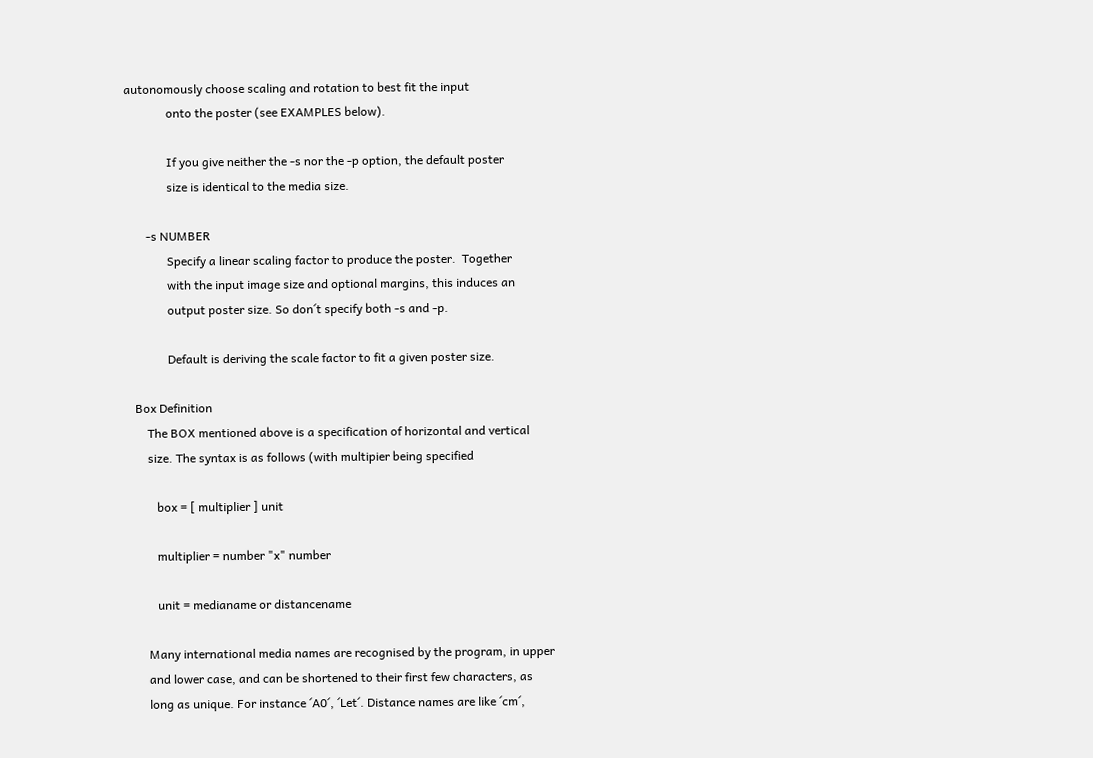autonomously choose scaling and rotation to best fit the input
              onto the poster (see EXAMPLES below).

              If you give neither the -s nor the -p option, the default poster
              size is identical to the media size.

       -s NUMBER
              Specify a linear scaling factor to produce the poster.  Together
              with the input image size and optional margins, this induces an
              output poster size. So don´t specify both -s and -p.

              Default is deriving the scale factor to fit a given poster size.

   Box Definition
       The BOX mentioned above is a specification of horizontal and vertical
       size. The syntax is as follows (with multipier being specified

          box = [ multiplier ] unit

          multiplier = number "x" number

          unit = medianame or distancename

       Many international media names are recognised by the program, in upper
       and lower case, and can be shortened to their first few characters, as
       long as unique. For instance ´A0´, ´Let´. Distance names are like ´cm´,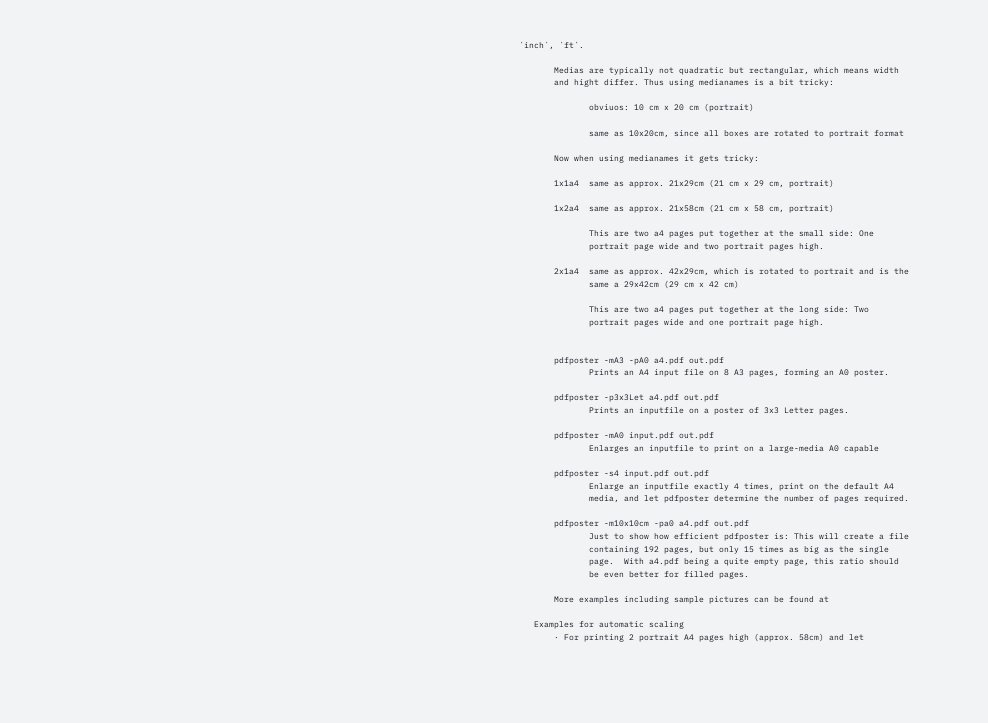´inch´, ´ft´.

       Medias are typically not quadratic but rectangular, which means width
       and hight differ. Thus using medianames is a bit tricky:

              obviuos: 10 cm x 20 cm (portrait)

              same as 10x20cm, since all boxes are rotated to portrait format

       Now when using medianames it gets tricky:

       1x1a4  same as approx. 21x29cm (21 cm x 29 cm, portrait)

       1x2a4  same as approx. 21x58cm (21 cm x 58 cm, portrait)

              This are two a4 pages put together at the small side: One
              portrait page wide and two portrait pages high.

       2x1a4  same as approx. 42x29cm, which is rotated to portrait and is the
              same a 29x42cm (29 cm x 42 cm)

              This are two a4 pages put together at the long side: Two
              portrait pages wide and one portrait page high.


       pdfposter -mA3 -pA0 a4.pdf out.pdf
              Prints an A4 input file on 8 A3 pages, forming an A0 poster.

       pdfposter -p3x3Let a4.pdf out.pdf
              Prints an inputfile on a poster of 3x3 Letter pages.

       pdfposter -mA0 input.pdf out.pdf
              Enlarges an inputfile to print on a large-media A0 capable

       pdfposter -s4 input.pdf out.pdf
              Enlarge an inputfile exactly 4 times, print on the default A4
              media, and let pdfposter determine the number of pages required.

       pdfposter -m10x10cm -pa0 a4.pdf out.pdf
              Just to show how efficient pdfposter is: This will create a file
              containing 192 pages, but only 15 times as big as the single
              page.  With a4.pdf being a quite empty page, this ratio should
              be even better for filled pages.

       More examples including sample pictures can be found at

   Examples for automatic scaling
       · For printing 2 portrait A4 pages high (approx. 58cm) and let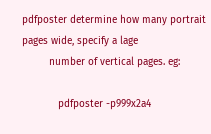pdfposter determine how many portrait pages wide, specify a lage
         number of vertical pages. eg:

            pdfposter -p999x2a4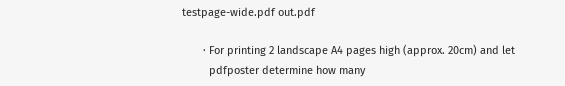testpage-wide.pdf out.pdf

       · For printing 2 landscape A4 pages high (approx. 20cm) and let
         pdfposter determine how many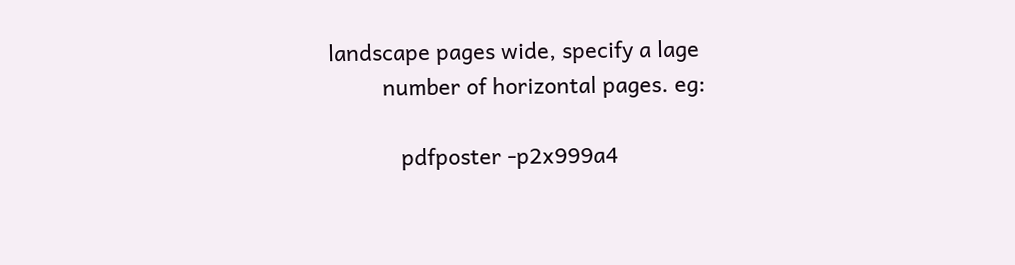landscape pages wide, specify a lage
         number of horizontal pages. eg:

            pdfposter -p2x999a4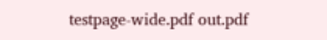testpage-wide.pdf out.pdf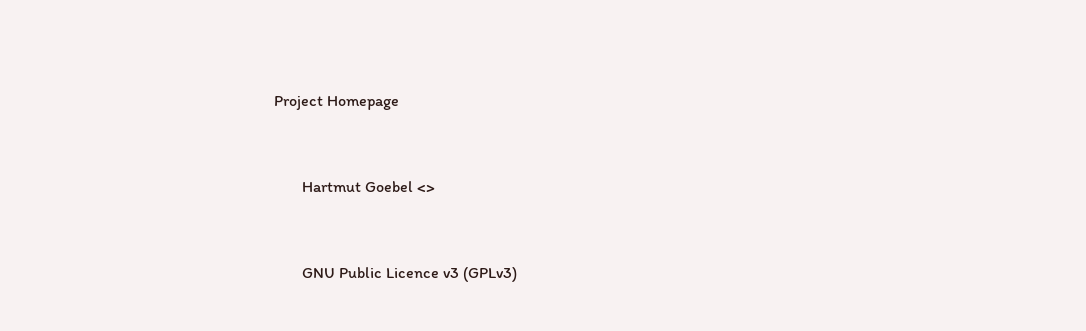Project Homepage


       Hartmut Goebel <>


       GNU Public Licence v3 (GPLv3)